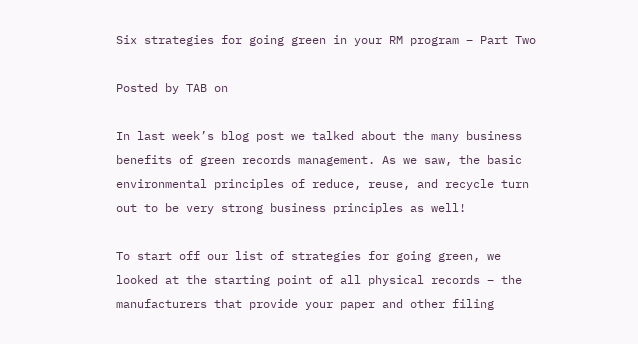Six strategies for going green in your RM program – Part Two

Posted by TAB on

In last week’s blog post we talked about the many business benefits of green records management. As we saw, the basic environmental principles of reduce, reuse, and recycle turn out to be very strong business principles as well!

To start off our list of strategies for going green, we looked at the starting point of all physical records – the manufacturers that provide your paper and other filing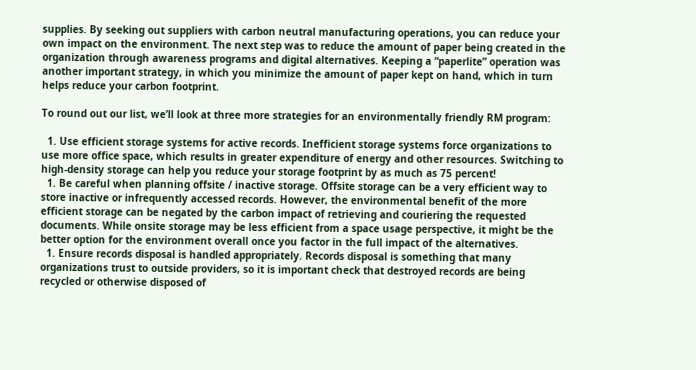supplies. By seeking out suppliers with carbon neutral manufacturing operations, you can reduce your own impact on the environment. The next step was to reduce the amount of paper being created in the organization through awareness programs and digital alternatives. Keeping a “paperlite” operation was another important strategy, in which you minimize the amount of paper kept on hand, which in turn helps reduce your carbon footprint.

To round out our list, we’ll look at three more strategies for an environmentally friendly RM program:

  1. Use efficient storage systems for active records. Inefficient storage systems force organizations to use more office space, which results in greater expenditure of energy and other resources. Switching to high-density storage can help you reduce your storage footprint by as much as 75 percent!
  1. Be careful when planning offsite / inactive storage. Offsite storage can be a very efficient way to store inactive or infrequently accessed records. However, the environmental benefit of the more efficient storage can be negated by the carbon impact of retrieving and couriering the requested documents. While onsite storage may be less efficient from a space usage perspective, it might be the better option for the environment overall once you factor in the full impact of the alternatives.
  1. Ensure records disposal is handled appropriately. Records disposal is something that many organizations trust to outside providers, so it is important check that destroyed records are being recycled or otherwise disposed of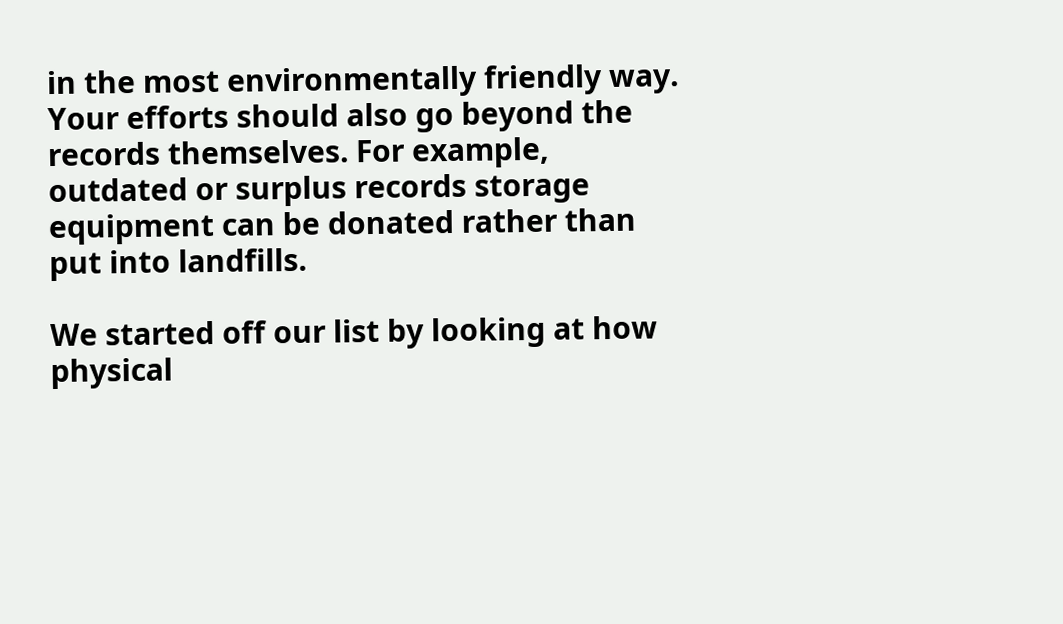in the most environmentally friendly way. Your efforts should also go beyond the records themselves. For example, outdated or surplus records storage equipment can be donated rather than put into landfills.

We started off our list by looking at how physical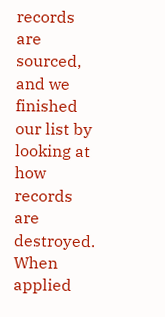records are sourced, and we finished our list by looking at how records are destroyed. When applied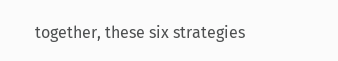together, these six strategies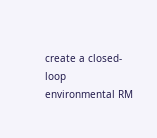create a closed-loop environmental RM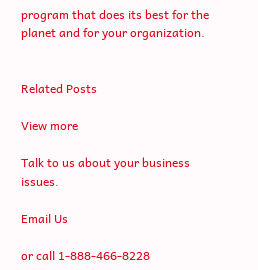program that does its best for the planet and for your organization.


Related Posts

View more

Talk to us about your business issues.

Email Us

or call 1-888-466-8228